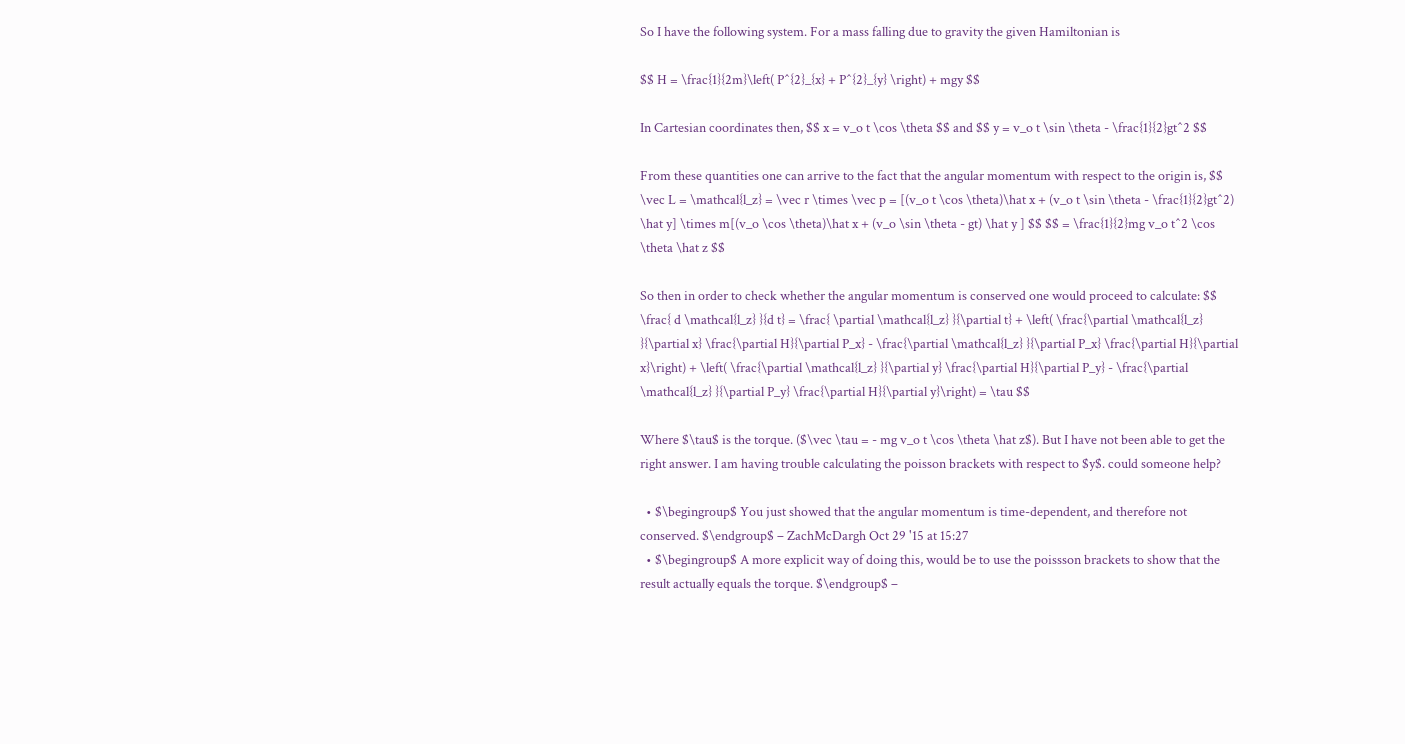So I have the following system. For a mass falling due to gravity the given Hamiltonian is

$$ H = \frac{1}{2m}\left( P^{2}_{x} + P^{2}_{y} \right) + mgy $$

In Cartesian coordinates then, $$ x = v_o t \cos \theta $$ and $$ y = v_o t \sin \theta - \frac{1}{2}gt^2 $$

From these quantities one can arrive to the fact that the angular momentum with respect to the origin is, $$ \vec L = \mathcal{l_z} = \vec r \times \vec p = [(v_o t \cos \theta)\hat x + (v_o t \sin \theta - \frac{1}{2}gt^2) \hat y] \times m[(v_o \cos \theta)\hat x + (v_o \sin \theta - gt) \hat y ] $$ $$ = \frac{1}{2}mg v_o t^2 \cos \theta \hat z $$

So then in order to check whether the angular momentum is conserved one would proceed to calculate: $$ \frac{ d \mathcal{l_z} }{d t} = \frac{ \partial \mathcal{l_z} }{\partial t} + \left( \frac{\partial \mathcal{l_z} }{\partial x} \frac{\partial H}{\partial P_x} - \frac{\partial \mathcal{l_z} }{\partial P_x} \frac{\partial H}{\partial x}\right) + \left( \frac{\partial \mathcal{l_z} }{\partial y} \frac{\partial H}{\partial P_y} - \frac{\partial \mathcal{l_z} }{\partial P_y} \frac{\partial H}{\partial y}\right) = \tau $$

Where $\tau$ is the torque. ($\vec \tau = - mg v_o t \cos \theta \hat z$). But I have not been able to get the right answer. I am having trouble calculating the poisson brackets with respect to $y$. could someone help?

  • $\begingroup$ You just showed that the angular momentum is time-dependent, and therefore not conserved. $\endgroup$ – ZachMcDargh Oct 29 '15 at 15:27
  • $\begingroup$ A more explicit way of doing this, would be to use the poissson brackets to show that the result actually equals the torque. $\endgroup$ –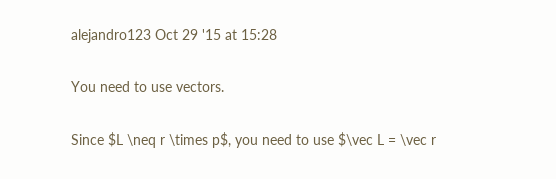alejandro123 Oct 29 '15 at 15:28

You need to use vectors.

Since $L \neq r \times p$, you need to use $\vec L = \vec r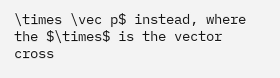\times \vec p$ instead, where the $\times$ is the vector cross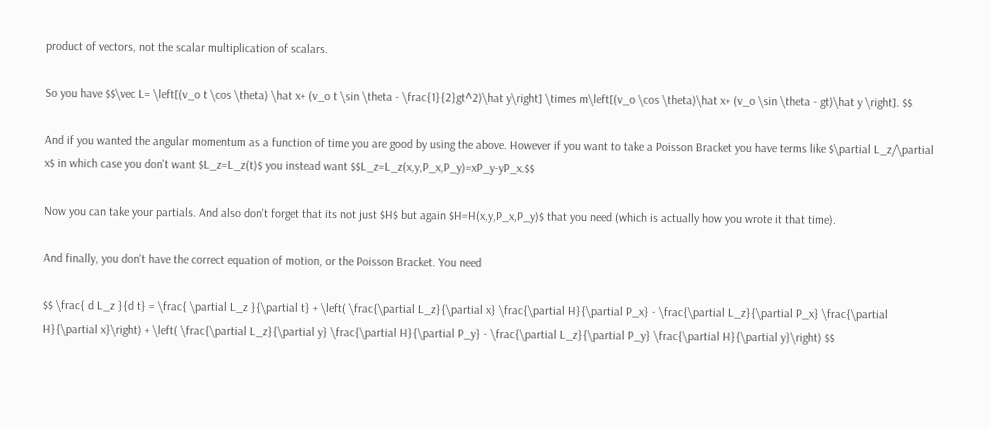product of vectors, not the scalar multiplication of scalars.

So you have $$\vec L= \left[(v_o t \cos \theta) \hat x+ (v_o t \sin \theta - \frac{1}{2}gt^2)\hat y\right] \times m\left[(v_o \cos \theta)\hat x+ (v_o \sin \theta - gt)\hat y \right]. $$

And if you wanted the angular momentum as a function of time you are good by using the above. However if you want to take a Poisson Bracket you have terms like $\partial L_z/\partial x$ in which case you don't want $L_z=L_z(t)$ you instead want $$L_z=L_z(x,y,P_x,P_y)=xP_y-yP_x.$$

Now you can take your partials. And also don't forget that its not just $H$ but again $H=H(x,y,P_x,P_y)$ that you need (which is actually how you wrote it that time).

And finally, you don't have the correct equation of motion, or the Poisson Bracket. You need

$$ \frac{ d L_z }{d t} = \frac{ \partial L_z }{\partial t} + \left( \frac{\partial L_z}{\partial x} \frac{\partial H}{\partial P_x} - \frac{\partial L_z}{\partial P_x} \frac{\partial H}{\partial x}\right) + \left( \frac{\partial L_z}{\partial y} \frac{\partial H}{\partial P_y} - \frac{\partial L_z}{\partial P_y} \frac{\partial H}{\partial y}\right) $$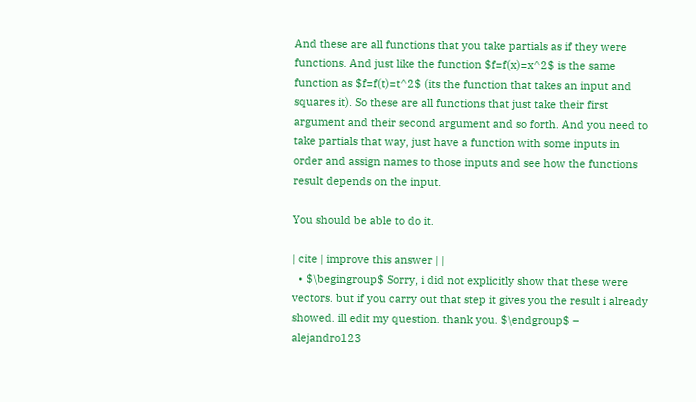And these are all functions that you take partials as if they were functions. And just like the function $f=f(x)=x^2$ is the same function as $f=f(t)=t^2$ (its the function that takes an input and squares it). So these are all functions that just take their first argument and their second argument and so forth. And you need to take partials that way, just have a function with some inputs in order and assign names to those inputs and see how the functions result depends on the input.

You should be able to do it.

| cite | improve this answer | |
  • $\begingroup$ Sorry, i did not explicitly show that these were vectors. but if you carry out that step it gives you the result i already showed. ill edit my question. thank you. $\endgroup$ – alejandro123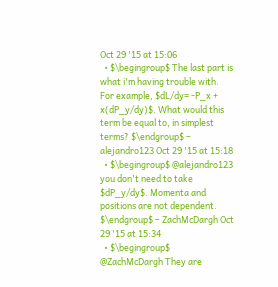Oct 29 '15 at 15:06
  • $\begingroup$ The last part is what i'm having trouble with. For example, $dL/dy= -P_x + x(dP_y/dy)$. What would this term be equal to, in simplest terms? $\endgroup$ – alejandro123 Oct 29 '15 at 15:18
  • $\begingroup$ @alejandro123 you don't need to take $dP_y/dy$. Momenta and positions are not dependent. $\endgroup$ – ZachMcDargh Oct 29 '15 at 15:34
  • $\begingroup$ @ZachMcDargh They are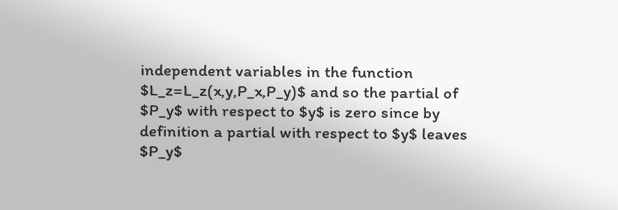independent variables in the function $L_z=L_z(x,y,P_x,P_y)$ and so the partial of $P_y$ with respect to $y$ is zero since by definition a partial with respect to $y$ leaves $P_y$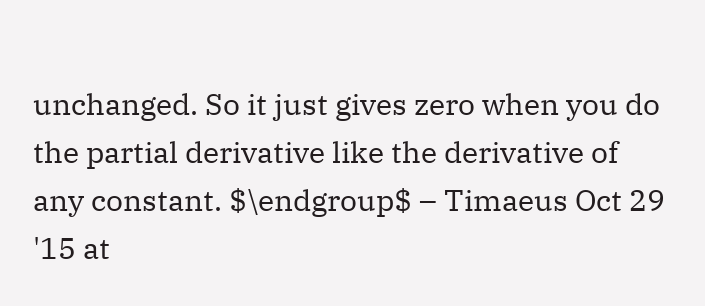unchanged. So it just gives zero when you do the partial derivative like the derivative of any constant. $\endgroup$ – Timaeus Oct 29 '15 at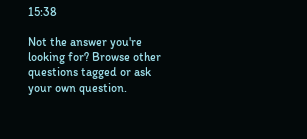15:38

Not the answer you're looking for? Browse other questions tagged or ask your own question.